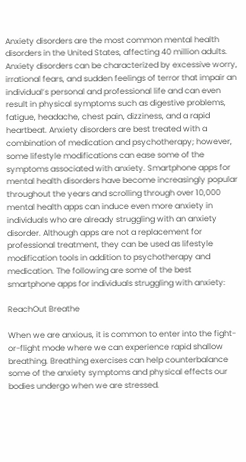Anxiety disorders are the most common mental health disorders in the United States, affecting 40 million adults. Anxiety disorders can be characterized by excessive worry, irrational fears, and sudden feelings of terror that impair an individual’s personal and professional life and can even result in physical symptoms such as digestive problems, fatigue, headache, chest pain, dizziness, and a rapid heartbeat. Anxiety disorders are best treated with a combination of medication and psychotherapy; however, some lifestyle modifications can ease some of the symptoms associated with anxiety. Smartphone apps for mental health disorders have become increasingly popular throughout the years and scrolling through over 10,000 mental health apps can induce even more anxiety in individuals who are already struggling with an anxiety disorder. Although apps are not a replacement for professional treatment, they can be used as lifestyle modification tools in addition to psychotherapy and medication. The following are some of the best smartphone apps for individuals struggling with anxiety:

ReachOut Breathe

When we are anxious, it is common to enter into the fight-or-flight mode where we can experience rapid shallow breathing. Breathing exercises can help counterbalance some of the anxiety symptoms and physical effects our bodies undergo when we are stressed.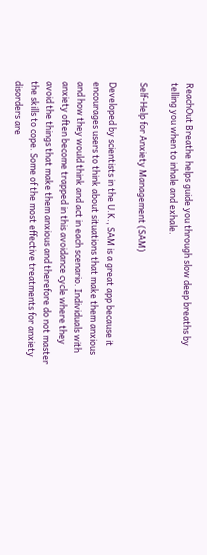ReachOut Breathe helps guide you through slow deep breaths by telling you when to inhale and exhale.

Self-Help for Anxiety Management (SAM)

Developed by scientists in the U.K., SAM is a great app because it encourages users to think about situations that make them anxious and how they would think and act in each scenario. Individuals with anxiety often become trapped in this avoidance cycle where they avoid the things that make them anxious and therefore do not master the skills to cope. Some of the most effective treatments for anxiety disorders are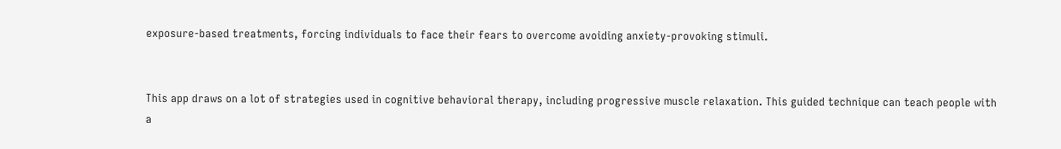exposure-based treatments, forcing individuals to face their fears to overcome avoiding anxiety-provoking stimuli.


This app draws on a lot of strategies used in cognitive behavioral therapy, including progressive muscle relaxation. This guided technique can teach people with a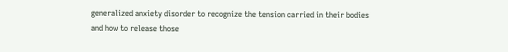generalized anxiety disorder to recognize the tension carried in their bodies and how to release those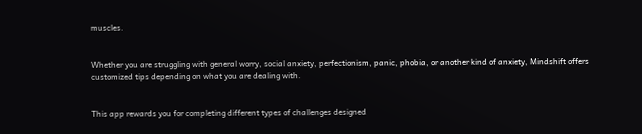muscles.


Whether you are struggling with general worry, social anxiety, perfectionism, panic, phobia, or another kind of anxiety, Mindshift offers customized tips depending on what you are dealing with.


This app rewards you for completing different types of challenges designed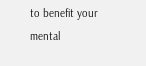to benefit your mental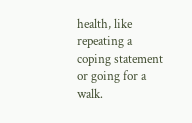health, like repeating a coping statement or going for a walk.